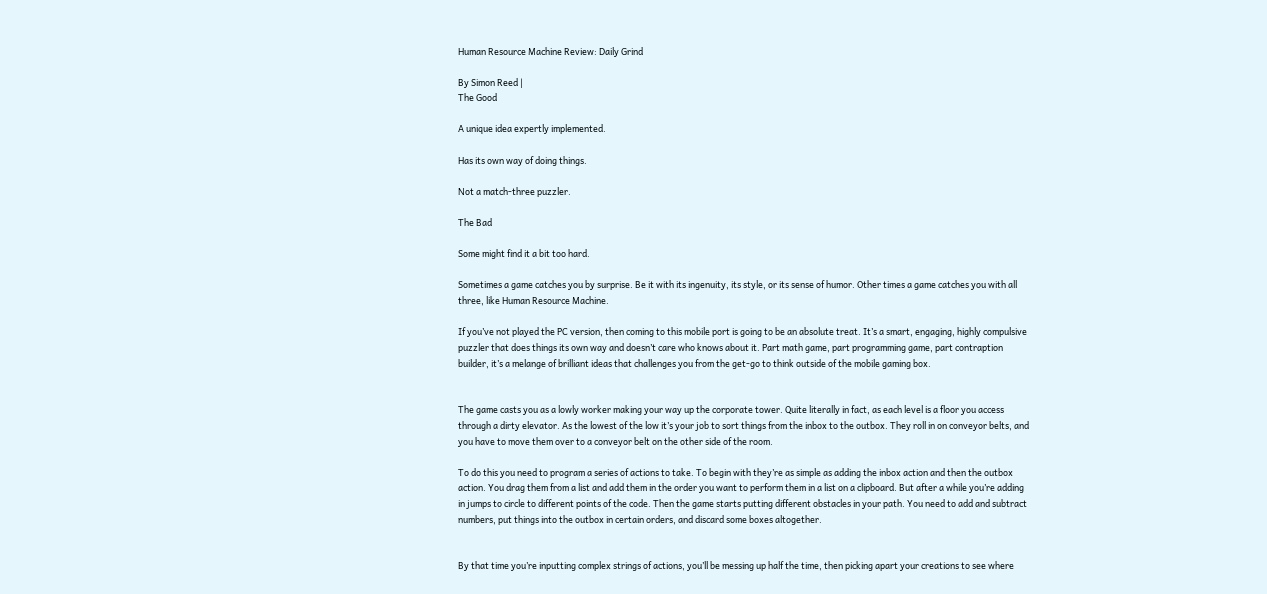Human Resource Machine Review: Daily Grind

By Simon Reed |
The Good

A unique idea expertly implemented.

Has its own way of doing things.

Not a match-three puzzler.

The Bad

Some might find it a bit too hard.

Sometimes a game catches you by surprise. Be it with its ingenuity, its style, or its sense of humor. Other times a game catches you with all three, like Human Resource Machine.

If you’ve not played the PC version, then coming to this mobile port is going to be an absolute treat. It’s a smart, engaging, highly compulsive puzzler that does things its own way and doesn’t care who knows about it. Part math game, part programming game, part contraption builder, it’s a melange of brilliant ideas that challenges you from the get-go to think outside of the mobile gaming box.


The game casts you as a lowly worker making your way up the corporate tower. Quite literally in fact, as each level is a floor you access through a dirty elevator. As the lowest of the low it’s your job to sort things from the inbox to the outbox. They roll in on conveyor belts, and you have to move them over to a conveyor belt on the other side of the room.

To do this you need to program a series of actions to take. To begin with they’re as simple as adding the inbox action and then the outbox action. You drag them from a list and add them in the order you want to perform them in a list on a clipboard. But after a while you’re adding in jumps to circle to different points of the code. Then the game starts putting different obstacles in your path. You need to add and subtract numbers, put things into the outbox in certain orders, and discard some boxes altogether.


By that time you’re inputting complex strings of actions, you’ll be messing up half the time, then picking apart your creations to see where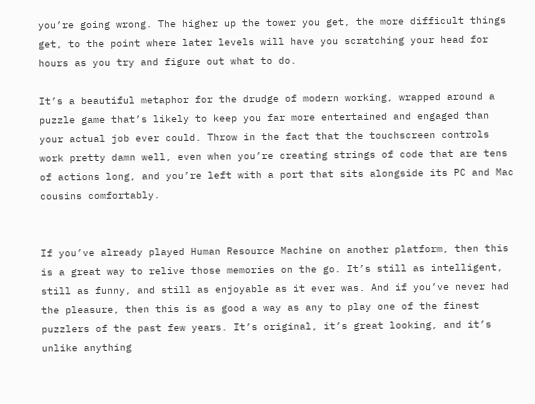you’re going wrong. The higher up the tower you get, the more difficult things get, to the point where later levels will have you scratching your head for hours as you try and figure out what to do.

It’s a beautiful metaphor for the drudge of modern working, wrapped around a puzzle game that’s likely to keep you far more entertained and engaged than your actual job ever could. Throw in the fact that the touchscreen controls work pretty damn well, even when you’re creating strings of code that are tens of actions long, and you’re left with a port that sits alongside its PC and Mac cousins comfortably.


If you’ve already played Human Resource Machine on another platform, then this is a great way to relive those memories on the go. It’s still as intelligent, still as funny, and still as enjoyable as it ever was. And if you’ve never had the pleasure, then this is as good a way as any to play one of the finest puzzlers of the past few years. It’s original, it’s great looking, and it’s unlike anything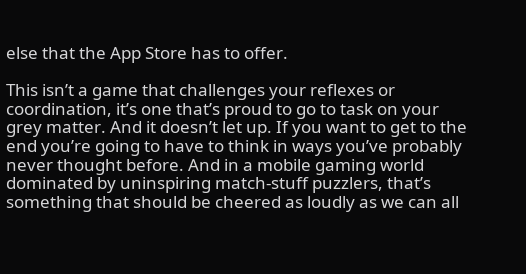else that the App Store has to offer.

This isn’t a game that challenges your reflexes or coordination, it’s one that’s proud to go to task on your grey matter. And it doesn’t let up. If you want to get to the end you’re going to have to think in ways you’ve probably never thought before. And in a mobile gaming world dominated by uninspiring match-stuff puzzlers, that’s something that should be cheered as loudly as we can all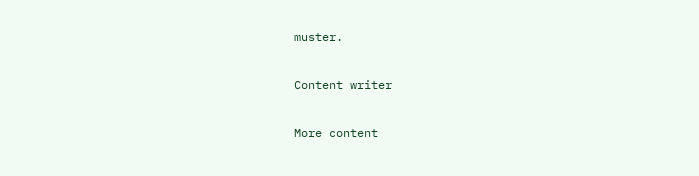muster.

Content writer

More content